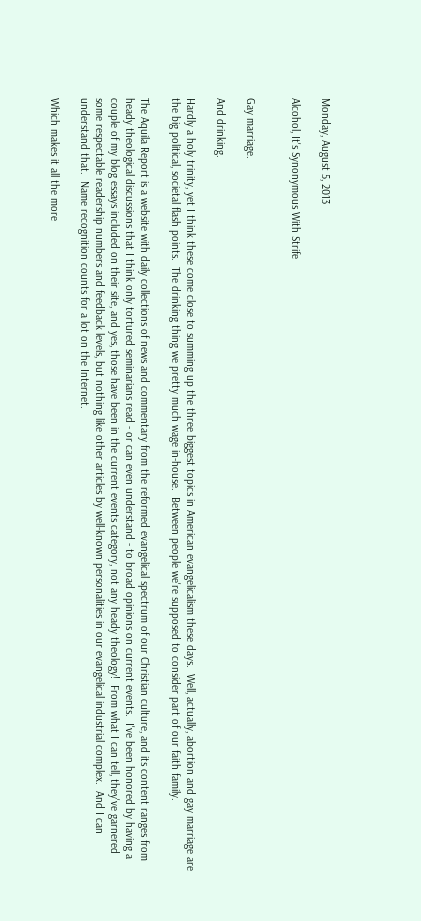Monday, August 5, 2013

Alcohol, It's Synonymous With Strife


Gay marriage.

And drinking.

Hardly a holy trinity, yet I think these come close to summing up the three biggest topics in American evangelicalism these days.  Well, actually, abortion and gay marriage are the big political, societal flash points.  The drinking thing we pretty much wage in-house.  Between people we're supposed to consider part of our faith family.

The Aquila Report is a website with daily collections of news and commentary from the reformed evangelical spectrum of our Christian culture, and its content ranges from heady theological discussions that I think only tortured seminarians read - or can even understand - to broad opinions on current events.  I've been honored by having a couple of my blog essays included on their site, and yes, those have been in the current events category, not any heady theology!  From what I can tell, they've garnered some respectable readership numbers and feedback levels, but nothing like other articles by well-known personalities in our evangelical industrial complex.  And I can understand that.  Name recognition counts for a lot on the Internet.

Which makes it all the more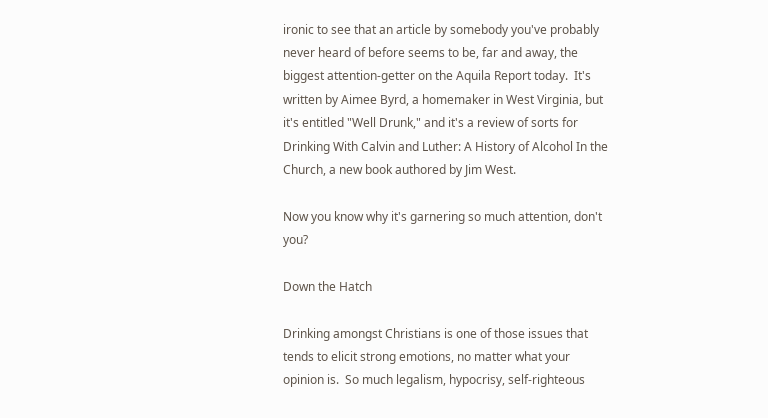ironic to see that an article by somebody you've probably never heard of before seems to be, far and away, the biggest attention-getter on the Aquila Report today.  It's written by Aimee Byrd, a homemaker in West Virginia, but it's entitled "Well Drunk," and it's a review of sorts for Drinking With Calvin and Luther: A History of Alcohol In the Church, a new book authored by Jim West.

Now you know why it's garnering so much attention, don't you?

Down the Hatch

Drinking amongst Christians is one of those issues that tends to elicit strong emotions, no matter what your opinion is.  So much legalism, hypocrisy, self-righteous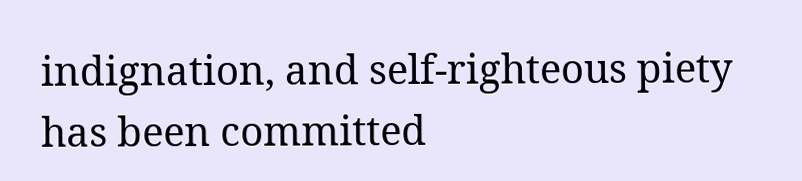indignation, and self-righteous piety has been committed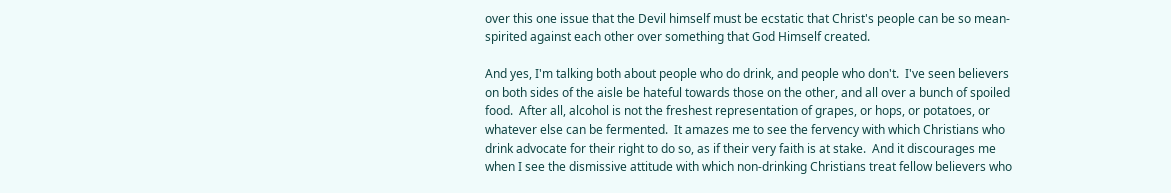over this one issue that the Devil himself must be ecstatic that Christ's people can be so mean-spirited against each other over something that God Himself created.

And yes, I'm talking both about people who do drink, and people who don't.  I've seen believers on both sides of the aisle be hateful towards those on the other, and all over a bunch of spoiled food.  After all, alcohol is not the freshest representation of grapes, or hops, or potatoes, or whatever else can be fermented.  It amazes me to see the fervency with which Christians who drink advocate for their right to do so, as if their very faith is at stake.  And it discourages me when I see the dismissive attitude with which non-drinking Christians treat fellow believers who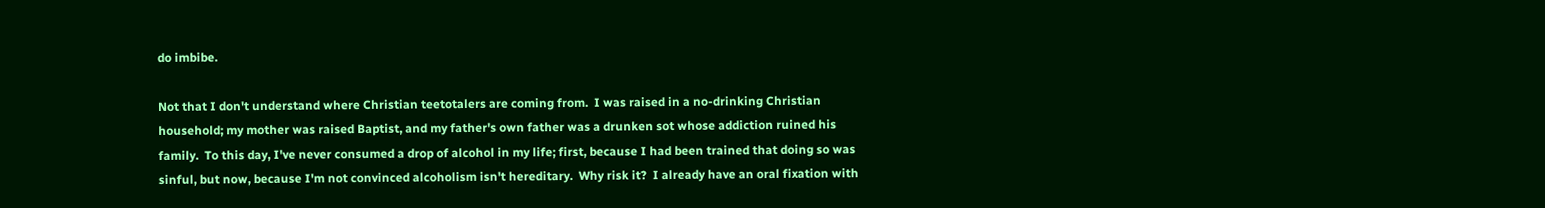do imbibe.

Not that I don't understand where Christian teetotalers are coming from.  I was raised in a no-drinking Christian household; my mother was raised Baptist, and my father's own father was a drunken sot whose addiction ruined his family.  To this day, I've never consumed a drop of alcohol in my life; first, because I had been trained that doing so was sinful, but now, because I'm not convinced alcoholism isn't hereditary.  Why risk it?  I already have an oral fixation with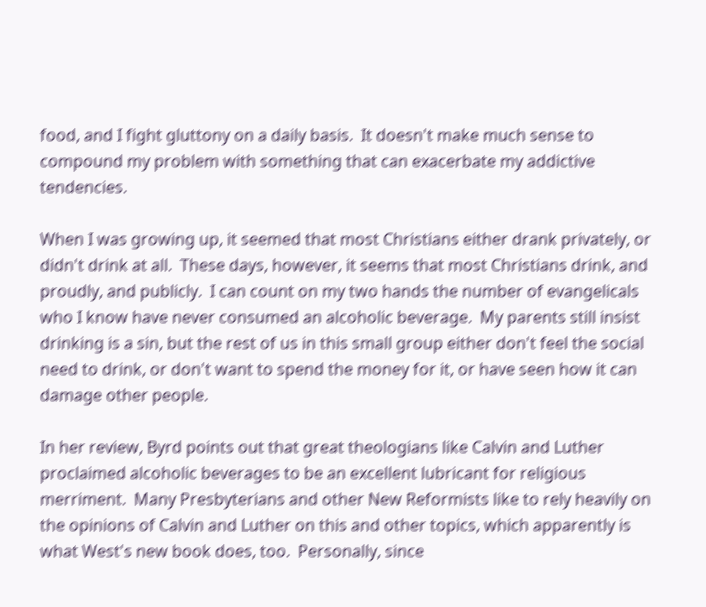food, and I fight gluttony on a daily basis.  It doesn't make much sense to compound my problem with something that can exacerbate my addictive tendencies.

When I was growing up, it seemed that most Christians either drank privately, or didn't drink at all.  These days, however, it seems that most Christians drink, and proudly, and publicly.  I can count on my two hands the number of evangelicals who I know have never consumed an alcoholic beverage.  My parents still insist drinking is a sin, but the rest of us in this small group either don't feel the social need to drink, or don't want to spend the money for it, or have seen how it can damage other people.

In her review, Byrd points out that great theologians like Calvin and Luther proclaimed alcoholic beverages to be an excellent lubricant for religious merriment.  Many Presbyterians and other New Reformists like to rely heavily on the opinions of Calvin and Luther on this and other topics, which apparently is what West's new book does, too.  Personally, since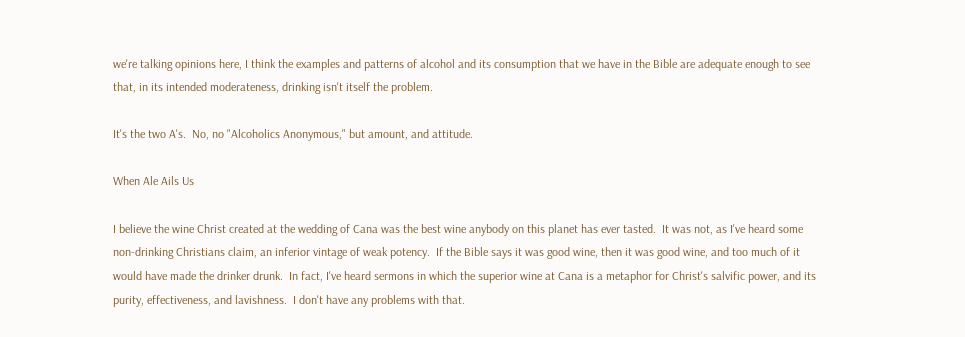we're talking opinions here, I think the examples and patterns of alcohol and its consumption that we have in the Bible are adequate enough to see that, in its intended moderateness, drinking isn't itself the problem.

It's the two A's.  No, no "Alcoholics Anonymous," but amount, and attitude.

When Ale Ails Us

I believe the wine Christ created at the wedding of Cana was the best wine anybody on this planet has ever tasted.  It was not, as I've heard some non-drinking Christians claim, an inferior vintage of weak potency.  If the Bible says it was good wine, then it was good wine, and too much of it would have made the drinker drunk.  In fact, I've heard sermons in which the superior wine at Cana is a metaphor for Christ's salvific power, and its purity, effectiveness, and lavishness.  I don't have any problems with that.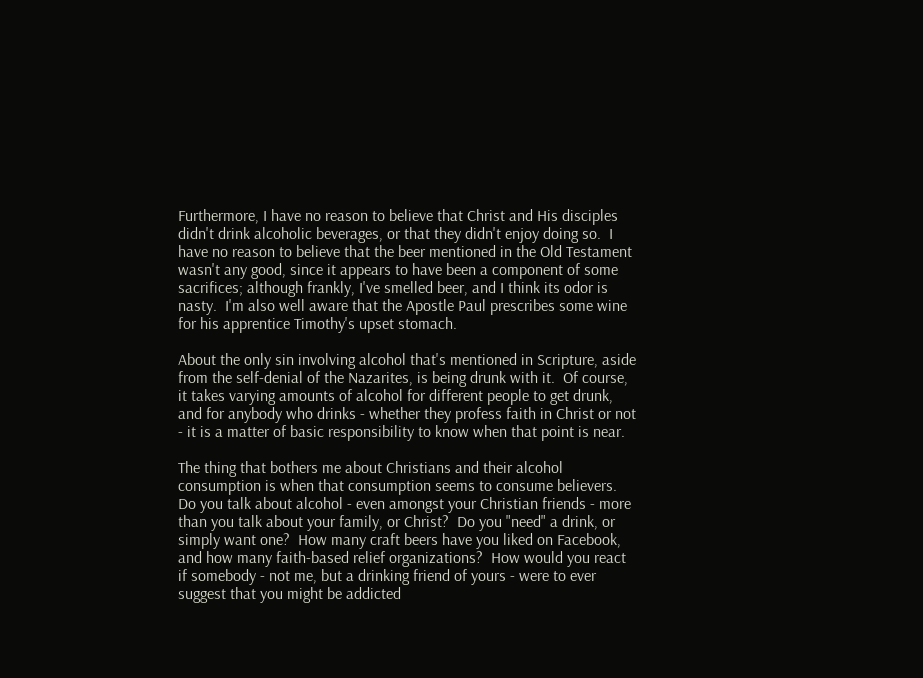Furthermore, I have no reason to believe that Christ and His disciples didn't drink alcoholic beverages, or that they didn't enjoy doing so.  I have no reason to believe that the beer mentioned in the Old Testament wasn't any good, since it appears to have been a component of some sacrifices; although frankly, I've smelled beer, and I think its odor is nasty.  I'm also well aware that the Apostle Paul prescribes some wine for his apprentice Timothy's upset stomach.

About the only sin involving alcohol that's mentioned in Scripture, aside from the self-denial of the Nazarites, is being drunk with it.  Of course, it takes varying amounts of alcohol for different people to get drunk, and for anybody who drinks - whether they profess faith in Christ or not - it is a matter of basic responsibility to know when that point is near.

The thing that bothers me about Christians and their alcohol consumption is when that consumption seems to consume believers.  Do you talk about alcohol - even amongst your Christian friends - more than you talk about your family, or Christ?  Do you "need" a drink, or simply want one?  How many craft beers have you liked on Facebook, and how many faith-based relief organizations?  How would you react if somebody - not me, but a drinking friend of yours - were to ever suggest that you might be addicted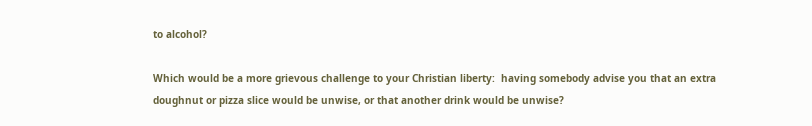to alcohol?

Which would be a more grievous challenge to your Christian liberty:  having somebody advise you that an extra doughnut or pizza slice would be unwise, or that another drink would be unwise?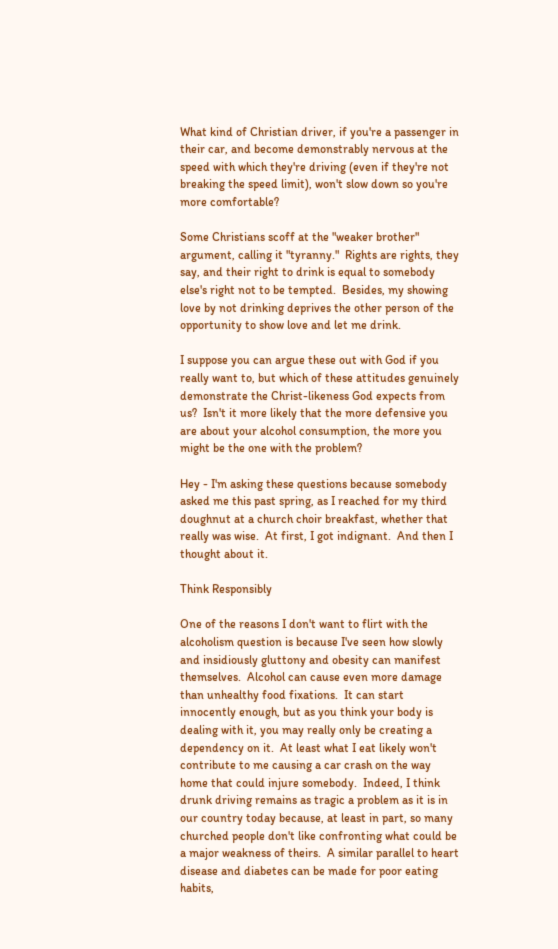What kind of Christian driver, if you're a passenger in their car, and become demonstrably nervous at the speed with which they're driving (even if they're not breaking the speed limit), won't slow down so you're more comfortable?

Some Christians scoff at the "weaker brother" argument, calling it "tyranny."  Rights are rights, they say, and their right to drink is equal to somebody else's right not to be tempted.  Besides, my showing love by not drinking deprives the other person of the opportunity to show love and let me drink.

I suppose you can argue these out with God if you really want to, but which of these attitudes genuinely demonstrate the Christ-likeness God expects from us?  Isn't it more likely that the more defensive you are about your alcohol consumption, the more you might be the one with the problem?

Hey - I'm asking these questions because somebody asked me this past spring, as I reached for my third doughnut at a church choir breakfast, whether that really was wise.  At first, I got indignant.  And then I thought about it.

Think Responsibly

One of the reasons I don't want to flirt with the alcoholism question is because I've seen how slowly and insidiously gluttony and obesity can manifest themselves.  Alcohol can cause even more damage than unhealthy food fixations.  It can start innocently enough, but as you think your body is dealing with it, you may really only be creating a dependency on it.  At least what I eat likely won't contribute to me causing a car crash on the way home that could injure somebody.  Indeed, I think drunk driving remains as tragic a problem as it is in our country today because, at least in part, so many churched people don't like confronting what could be a major weakness of theirs.  A similar parallel to heart disease and diabetes can be made for poor eating habits,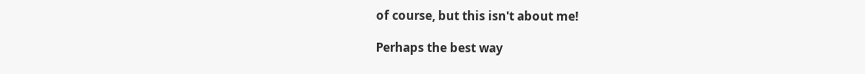of course, but this isn't about me!

Perhaps the best way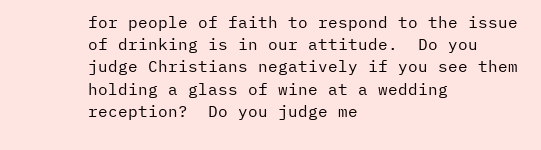for people of faith to respond to the issue of drinking is in our attitude.  Do you judge Christians negatively if you see them holding a glass of wine at a wedding reception?  Do you judge me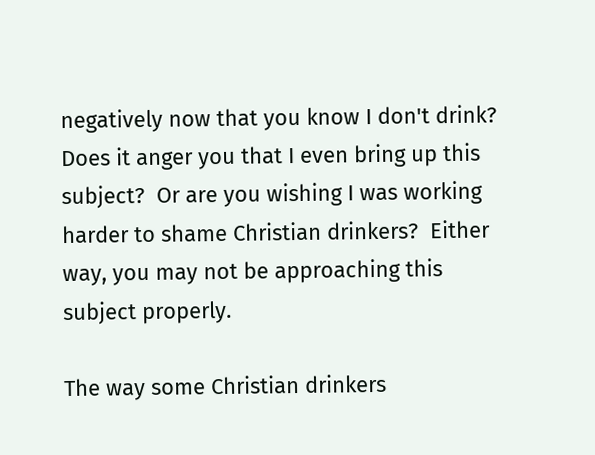negatively now that you know I don't drink?  Does it anger you that I even bring up this subject?  Or are you wishing I was working harder to shame Christian drinkers?  Either way, you may not be approaching this subject properly.

The way some Christian drinkers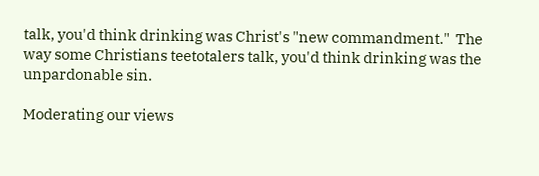talk, you'd think drinking was Christ's "new commandment."  The way some Christians teetotalers talk, you'd think drinking was the unpardonable sin.

Moderating our views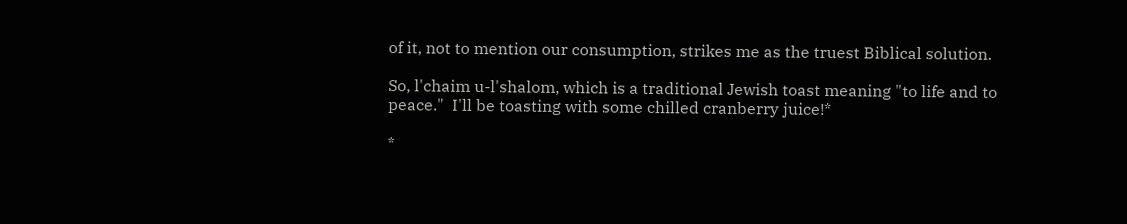of it, not to mention our consumption, strikes me as the truest Biblical solution.

So, l'chaim u-l'shalom, which is a traditional Jewish toast meaning "to life and to peace."  I'll be toasting with some chilled cranberry juice!*

*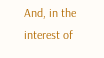And, in the interest of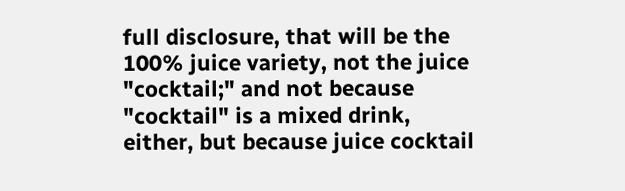full disclosure, that will be the 100% juice variety, not the juice "cocktail;" and not because "cocktail" is a mixed drink, either, but because juice cocktail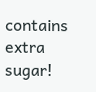contains extra sugar!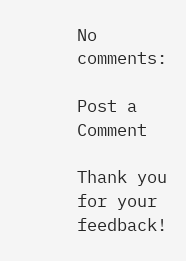No comments:

Post a Comment

Thank you for your feedback!